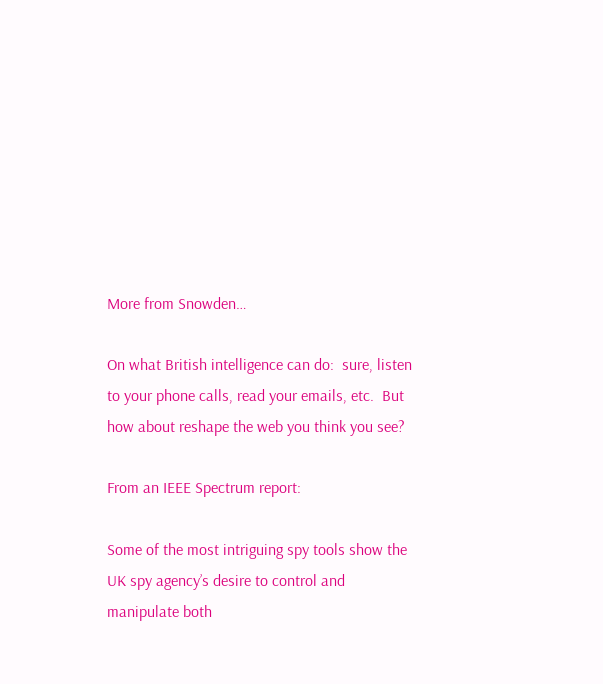More from Snowden…

On what British intelligence can do:  sure, listen to your phone calls, read your emails, etc.  But how about reshape the web you think you see?

From an IEEE Spectrum report:

Some of the most intriguing spy tools show the UK spy agency’s desire to control and manipulate both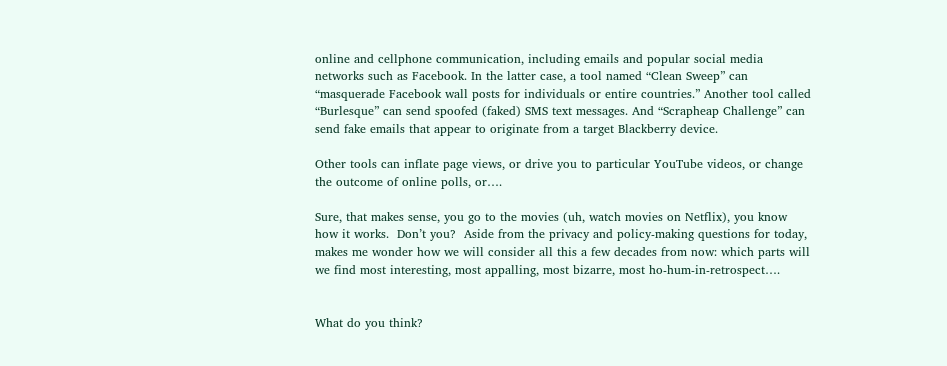online and cellphone communication, including emails and popular social media networks such as Facebook. In the latter case, a tool named “Clean Sweep” can “masquerade Facebook wall posts for individuals or entire countries.” Another tool called “Burlesque” can send spoofed (faked) SMS text messages. And “Scrapheap Challenge” can send fake emails that appear to originate from a target Blackberry device.

Other tools can inflate page views, or drive you to particular YouTube videos, or change the outcome of online polls, or….

Sure, that makes sense, you go to the movies (uh, watch movies on Netflix), you know how it works.  Don’t you?  Aside from the privacy and policy-making questions for today, makes me wonder how we will consider all this a few decades from now: which parts will we find most interesting, most appalling, most bizarre, most ho-hum-in-retrospect….


What do you think?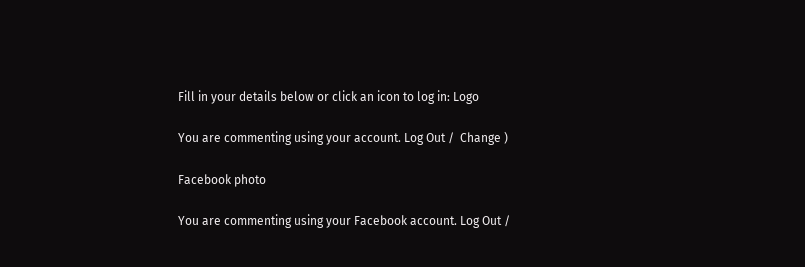Fill in your details below or click an icon to log in: Logo

You are commenting using your account. Log Out /  Change )

Facebook photo

You are commenting using your Facebook account. Log Out /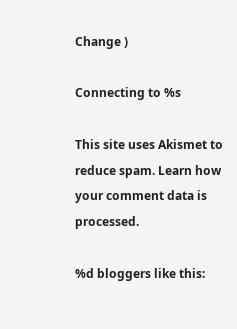Change )

Connecting to %s

This site uses Akismet to reduce spam. Learn how your comment data is processed.

%d bloggers like this: